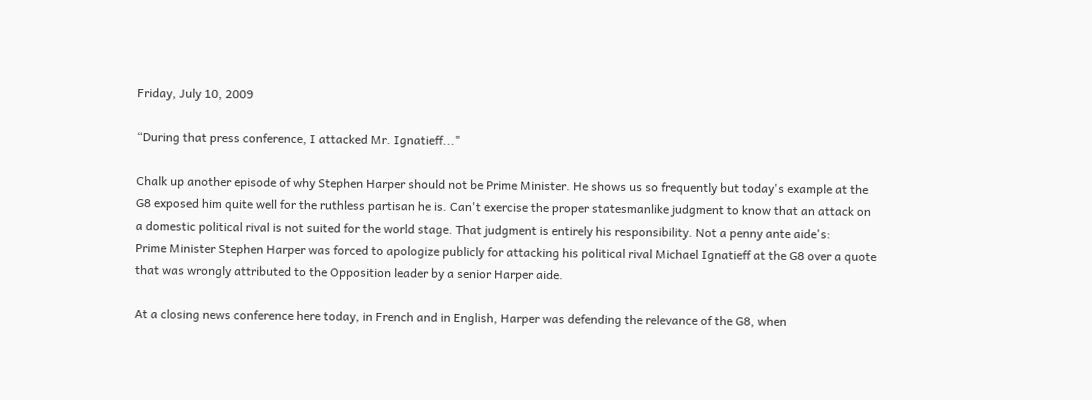Friday, July 10, 2009

“During that press conference, I attacked Mr. Ignatieff..."

Chalk up another episode of why Stephen Harper should not be Prime Minister. He shows us so frequently but today's example at the G8 exposed him quite well for the ruthless partisan he is. Can't exercise the proper statesmanlike judgment to know that an attack on a domestic political rival is not suited for the world stage. That judgment is entirely his responsibility. Not a penny ante aide's:
Prime Minister Stephen Harper was forced to apologize publicly for attacking his political rival Michael Ignatieff at the G8 over a quote that was wrongly attributed to the Opposition leader by a senior Harper aide.

At a closing news conference here today, in French and in English, Harper was defending the relevance of the G8, when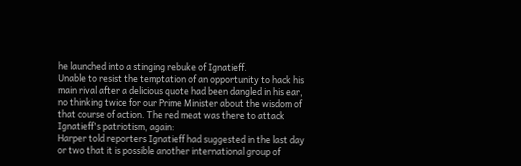he launched into a stinging rebuke of Ignatieff.
Unable to resist the temptation of an opportunity to hack his main rival after a delicious quote had been dangled in his ear, no thinking twice for our Prime Minister about the wisdom of that course of action. The red meat was there to attack Ignatieff's patriotism, again:
Harper told reporters Ignatieff had suggested in the last day or two that it is possible another international group of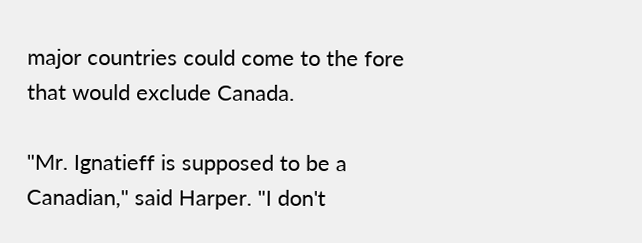major countries could come to the fore that would exclude Canada.

"Mr. Ignatieff is supposed to be a Canadian," said Harper. "I don't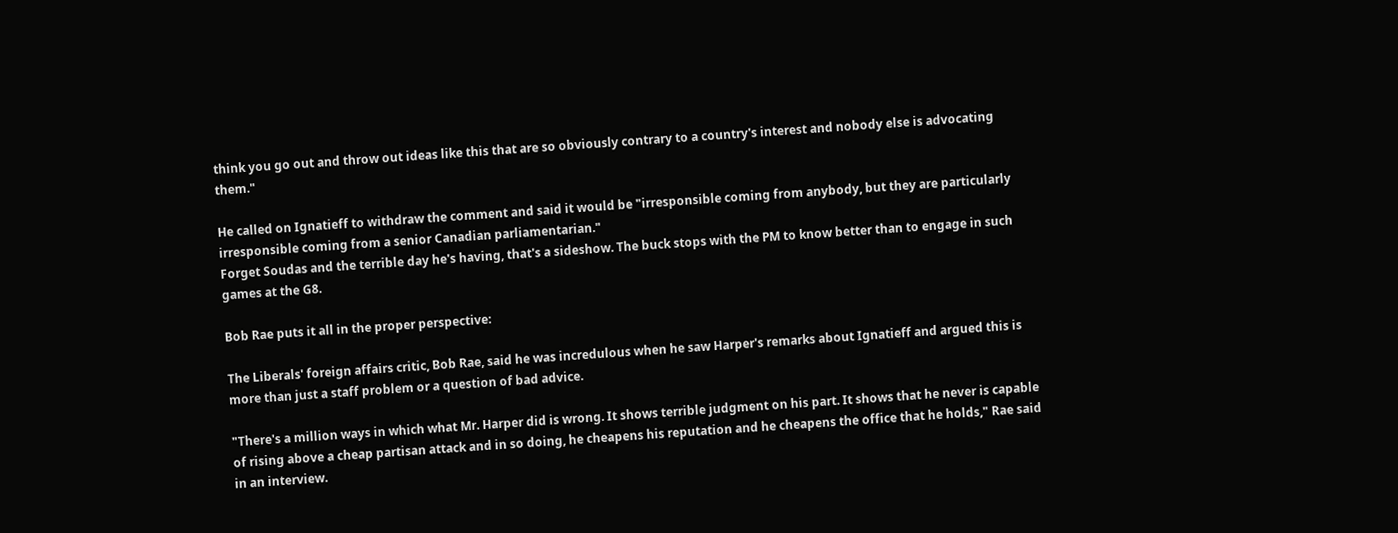think you go out and throw out ideas like this that are so obviously contrary to a country's interest and nobody else is advocating them."

He called on Ignatieff to withdraw the comment and said it would be "irresponsible coming from anybody, but they are particularly irresponsible coming from a senior Canadian parliamentarian."
Forget Soudas and the terrible day he's having, that's a sideshow. The buck stops with the PM to know better than to engage in such games at the G8.

Bob Rae puts it all in the proper perspective:

The Liberals' foreign affairs critic, Bob Rae, said he was incredulous when he saw Harper's remarks about Ignatieff and argued this is more than just a staff problem or a question of bad advice.

"There's a million ways in which what Mr. Harper did is wrong. It shows terrible judgment on his part. It shows that he never is capable of rising above a cheap partisan attack and in so doing, he cheapens his reputation and he cheapens the office that he holds," Rae said in an interview.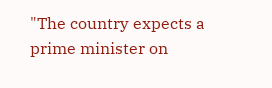"The country expects a prime minister on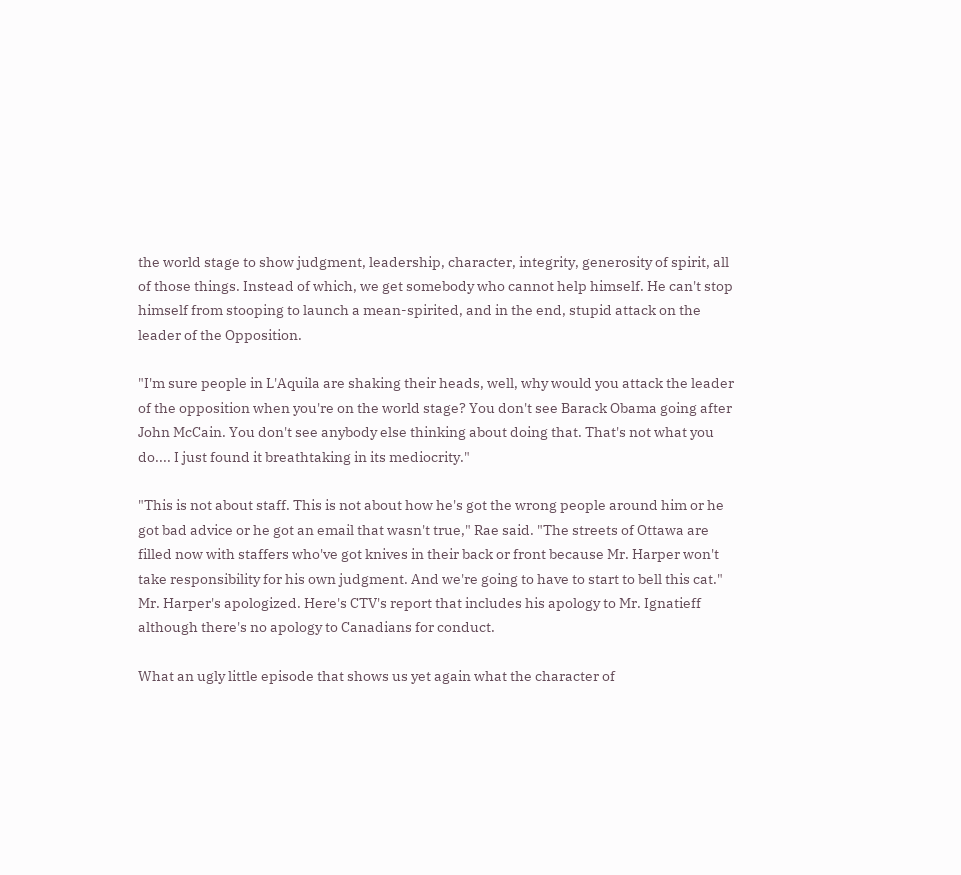the world stage to show judgment, leadership, character, integrity, generosity of spirit, all of those things. Instead of which, we get somebody who cannot help himself. He can't stop himself from stooping to launch a mean-spirited, and in the end, stupid attack on the leader of the Opposition.

"I'm sure people in L'Aquila are shaking their heads, well, why would you attack the leader of the opposition when you're on the world stage? You don't see Barack Obama going after John McCain. You don't see anybody else thinking about doing that. That's not what you do.... I just found it breathtaking in its mediocrity."

"This is not about staff. This is not about how he's got the wrong people around him or he got bad advice or he got an email that wasn't true," Rae said. "The streets of Ottawa are filled now with staffers who've got knives in their back or front because Mr. Harper won't take responsibility for his own judgment. And we're going to have to start to bell this cat."
Mr. Harper's apologized. Here's CTV's report that includes his apology to Mr. Ignatieff although there's no apology to Canadians for conduct.

What an ugly little episode that shows us yet again what the character of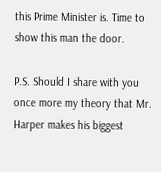this Prime Minister is. Time to show this man the door.

P.S. Should I share with you once more my theory that Mr. Harper makes his biggest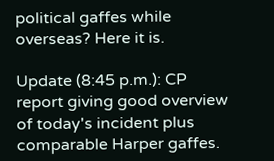political gaffes while overseas? Here it is.

Update (8:45 p.m.): CP report giving good overview of today's incident plus comparable Harper gaffes.